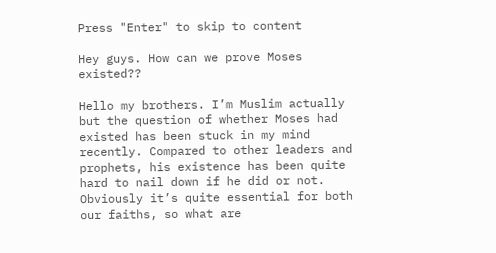Press "Enter" to skip to content

Hey guys. How can we prove Moses existed??

Hello my brothers. I’m Muslim actually but the question of whether Moses had existed has been stuck in my mind recently. Compared to other leaders and prophets, his existence has been quite hard to nail down if he did or not. Obviously it’s quite essential for both our faiths, so what are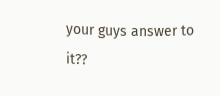your guys answer to it??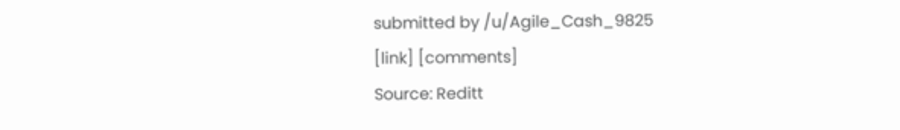submitted by /u/Agile_Cash_9825
[link] [comments]
Source: Reditt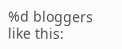%d bloggers like this: